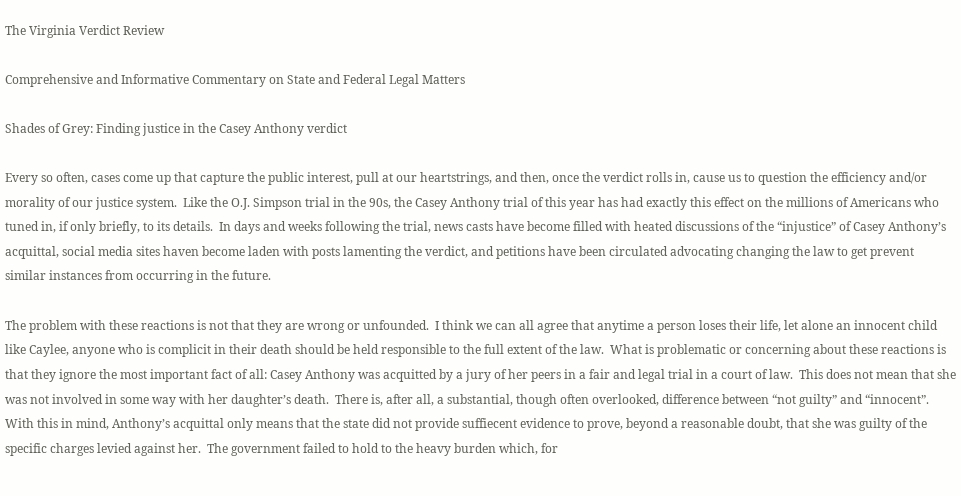The Virginia Verdict Review

Comprehensive and Informative Commentary on State and Federal Legal Matters

Shades of Grey: Finding justice in the Casey Anthony verdict

Every so often, cases come up that capture the public interest, pull at our heartstrings, and then, once the verdict rolls in, cause us to question the efficiency and/or morality of our justice system.  Like the O.J. Simpson trial in the 90s, the Casey Anthony trial of this year has had exactly this effect on the millions of Americans who tuned in, if only briefly, to its details.  In days and weeks following the trial, news casts have become filled with heated discussions of the “injustice” of Casey Anthony’s acquittal, social media sites haven become laden with posts lamenting the verdict, and petitions have been circulated advocating changing the law to get prevent similar instances from occurring in the future.

The problem with these reactions is not that they are wrong or unfounded.  I think we can all agree that anytime a person loses their life, let alone an innocent child like Caylee, anyone who is complicit in their death should be held responsible to the full extent of the law.  What is problematic or concerning about these reactions is that they ignore the most important fact of all: Casey Anthony was acquitted by a jury of her peers in a fair and legal trial in a court of law.  This does not mean that she was not involved in some way with her daughter’s death.  There is, after all, a substantial, though often overlooked, difference between “not guilty” and “innocent”.  With this in mind, Anthony’s acquittal only means that the state did not provide suffiecent evidence to prove, beyond a reasonable doubt, that she was guilty of the specific charges levied against her.  The government failed to hold to the heavy burden which, for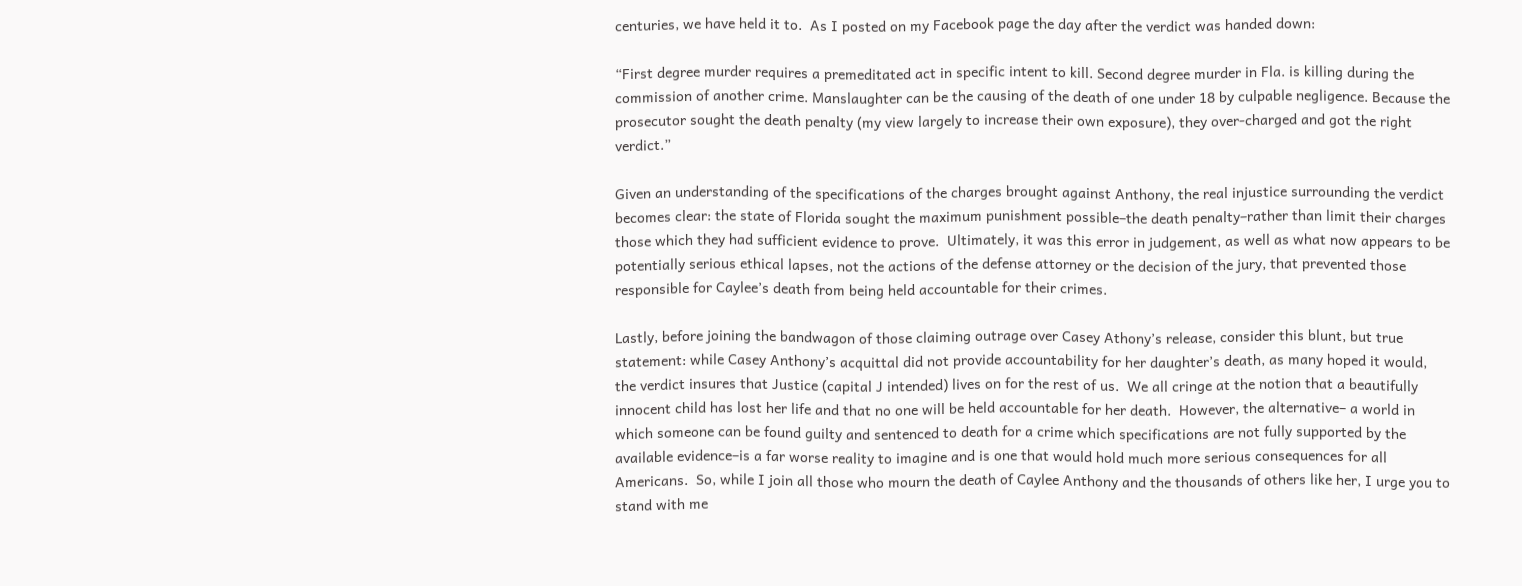centuries, we have held it to.  As I posted on my Facebook page the day after the verdict was handed down:

“First degree murder requires a premeditated act in specific intent to kill. Second degree murder in Fla. is killing during the commission of another crime. Manslaughter can be the causing of the death of one under 18 by culpable negligence. Because the prosecutor sought the death penalty (my view largely to increase their own exposure), they over-charged and got the right verdict.”

Given an understanding of the specifications of the charges brought against Anthony, the real injustice surrounding the verdict becomes clear: the state of Florida sought the maximum punishment possible–the death penalty–rather than limit their charges those which they had sufficient evidence to prove.  Ultimately, it was this error in judgement, as well as what now appears to be potentially serious ethical lapses, not the actions of the defense attorney or the decision of the jury, that prevented those responsible for Caylee’s death from being held accountable for their crimes.

Lastly, before joining the bandwagon of those claiming outrage over Casey Athony’s release, consider this blunt, but true statement: while Casey Anthony’s acquittal did not provide accountability for her daughter’s death, as many hoped it would, the verdict insures that Justice (capital J intended) lives on for the rest of us.  We all cringe at the notion that a beautifully innocent child has lost her life and that no one will be held accountable for her death.  However, the alternative– a world in which someone can be found guilty and sentenced to death for a crime which specifications are not fully supported by the available evidence–is a far worse reality to imagine and is one that would hold much more serious consequences for all Americans.  So, while I join all those who mourn the death of Caylee Anthony and the thousands of others like her, I urge you to stand with me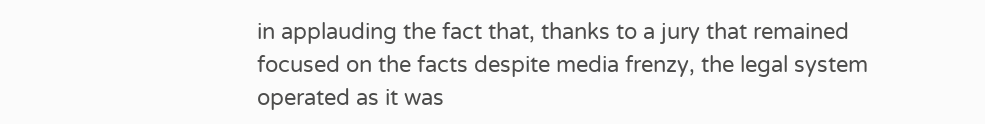in applauding the fact that, thanks to a jury that remained focused on the facts despite media frenzy, the legal system operated as it was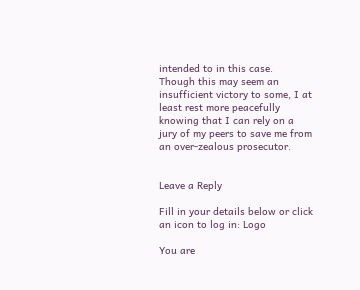intended to in this case.  Though this may seem an insufficient victory to some, I at least rest more peacefully knowing that I can rely on a jury of my peers to save me from an over-zealous prosecutor.


Leave a Reply

Fill in your details below or click an icon to log in: Logo

You are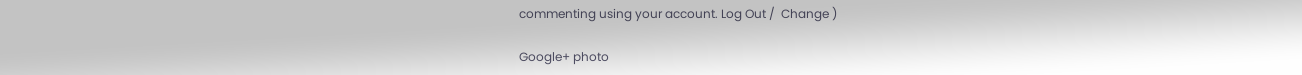commenting using your account. Log Out /  Change )

Google+ photo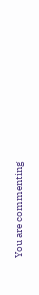You are commenting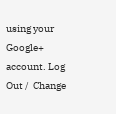using your Google+ account. Log Out /  Change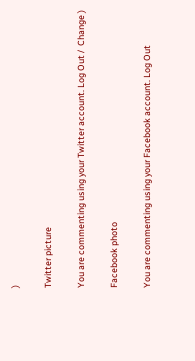)

Twitter picture

You are commenting using your Twitter account. Log Out /  Change )

Facebook photo

You are commenting using your Facebook account. Log Out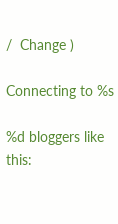/  Change )

Connecting to %s

%d bloggers like this: